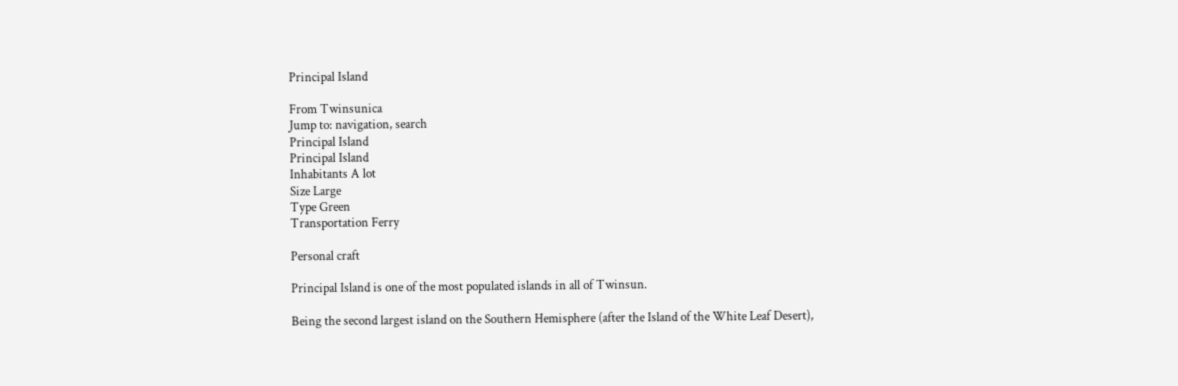Principal Island

From Twinsunica
Jump to: navigation, search
Principal Island
Principal Island
Inhabitants A lot
Size Large
Type Green
Transportation Ferry

Personal craft

Principal Island is one of the most populated islands in all of Twinsun.

Being the second largest island on the Southern Hemisphere (after the Island of the White Leaf Desert),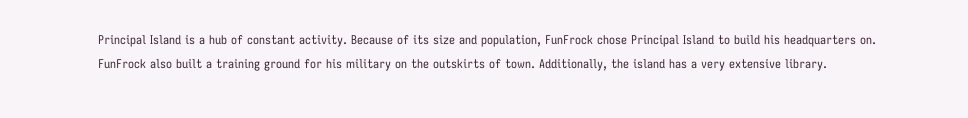Principal Island is a hub of constant activity. Because of its size and population, FunFrock chose Principal Island to build his headquarters on. FunFrock also built a training ground for his military on the outskirts of town. Additionally, the island has a very extensive library.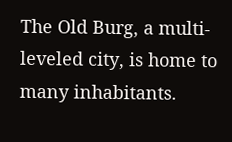The Old Burg, a multi-leveled city, is home to many inhabitants.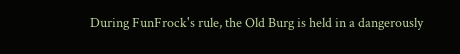During FunFrock's rule, the Old Burg is held in a dangerously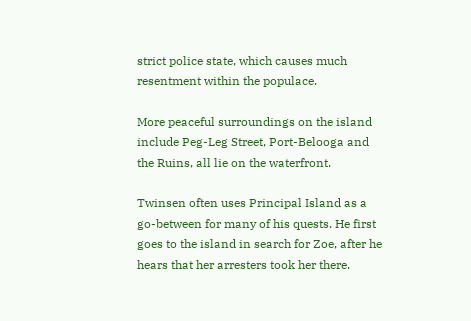strict police state, which causes much resentment within the populace.

More peaceful surroundings on the island include Peg-Leg Street, Port-Belooga and the Ruins, all lie on the waterfront.

Twinsen often uses Principal Island as a go-between for many of his quests. He first goes to the island in search for Zoe, after he hears that her arresters took her there.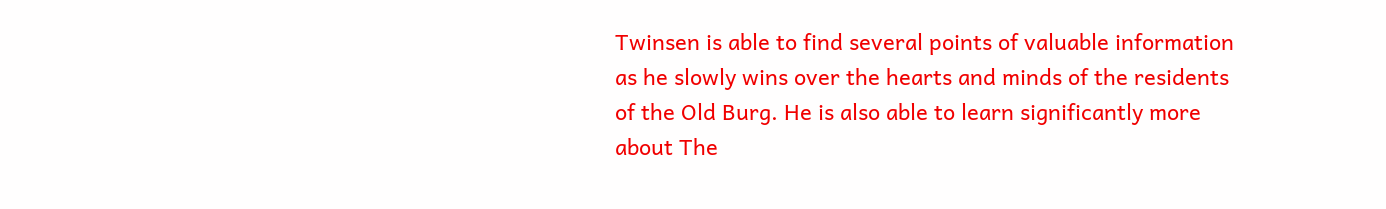Twinsen is able to find several points of valuable information as he slowly wins over the hearts and minds of the residents of the Old Burg. He is also able to learn significantly more about The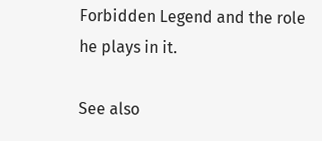Forbidden Legend and the role he plays in it.

See also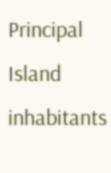Principal Island inhabitants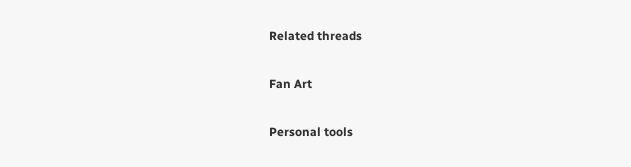Related threads

Fan Art

Personal tools